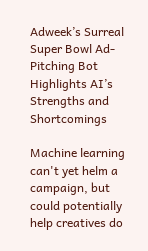Adweek’s Surreal Super Bowl Ad-Pitching Bot Highlights AI’s Strengths and Shortcomings

Machine learning can't yet helm a campaign, but could potentially help creatives do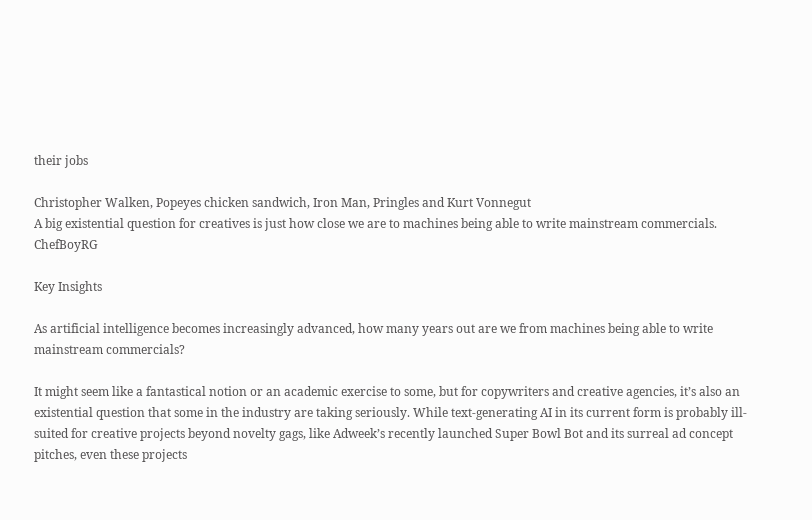their jobs

Christopher Walken, Popeyes chicken sandwich, Iron Man, Pringles and Kurt Vonnegut
A big existential question for creatives is just how close we are to machines being able to write mainstream commercials. ChefBoyRG

Key Insights

As artificial intelligence becomes increasingly advanced, how many years out are we from machines being able to write mainstream commercials?

It might seem like a fantastical notion or an academic exercise to some, but for copywriters and creative agencies, it’s also an existential question that some in the industry are taking seriously. While text-generating AI in its current form is probably ill-suited for creative projects beyond novelty gags, like Adweek’s recently launched Super Bowl Bot and its surreal ad concept pitches, even these projects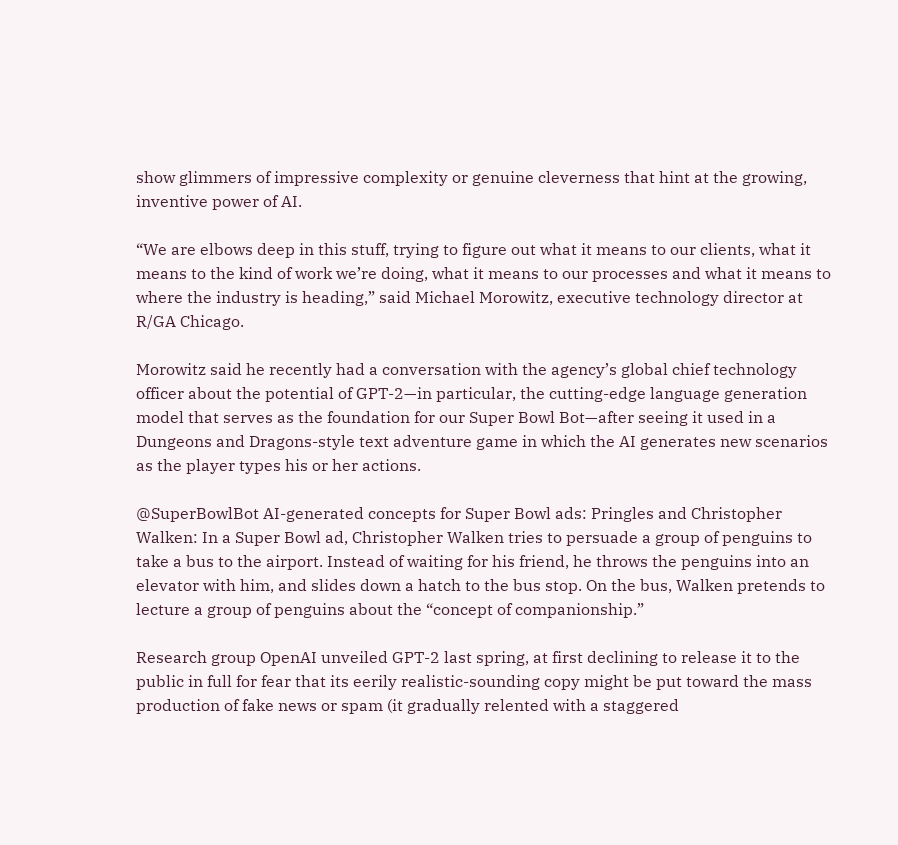show glimmers of impressive complexity or genuine cleverness that hint at the growing, inventive power of AI.

“We are elbows deep in this stuff, trying to figure out what it means to our clients, what it means to the kind of work we’re doing, what it means to our processes and what it means to where the industry is heading,” said Michael Morowitz, executive technology director at R/GA Chicago.

Morowitz said he recently had a conversation with the agency’s global chief technology officer about the potential of GPT-2—in particular, the cutting-edge language generation model that serves as the foundation for our Super Bowl Bot—after seeing it used in a Dungeons and Dragons-style text adventure game in which the AI generates new scenarios as the player types his or her actions.

@SuperBowlBot AI-generated concepts for Super Bowl ads: Pringles and Christopher Walken: In a Super Bowl ad, Christopher Walken tries to persuade a group of penguins to take a bus to the airport. Instead of waiting for his friend, he throws the penguins into an elevator with him, and slides down a hatch to the bus stop. On the bus, Walken pretends to lecture a group of penguins about the “concept of companionship.”

Research group OpenAI unveiled GPT-2 last spring, at first declining to release it to the public in full for fear that its eerily realistic-sounding copy might be put toward the mass production of fake news or spam (it gradually relented with a staggered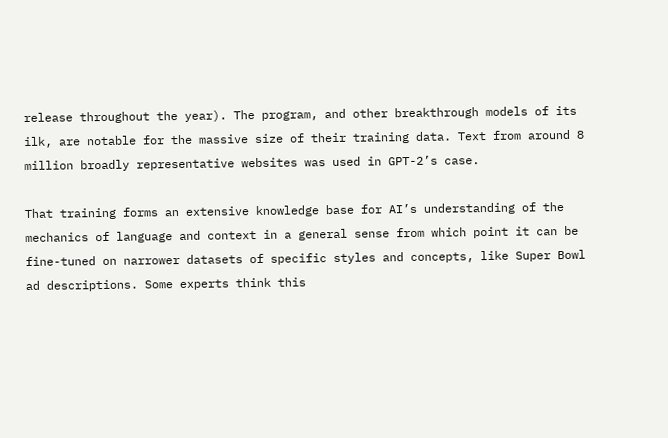release throughout the year). The program, and other breakthrough models of its ilk, are notable for the massive size of their training data. Text from around 8 million broadly representative websites was used in GPT-2’s case.

That training forms an extensive knowledge base for AI’s understanding of the mechanics of language and context in a general sense from which point it can be fine-tuned on narrower datasets of specific styles and concepts, like Super Bowl ad descriptions. Some experts think this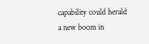capability could herald a new boom in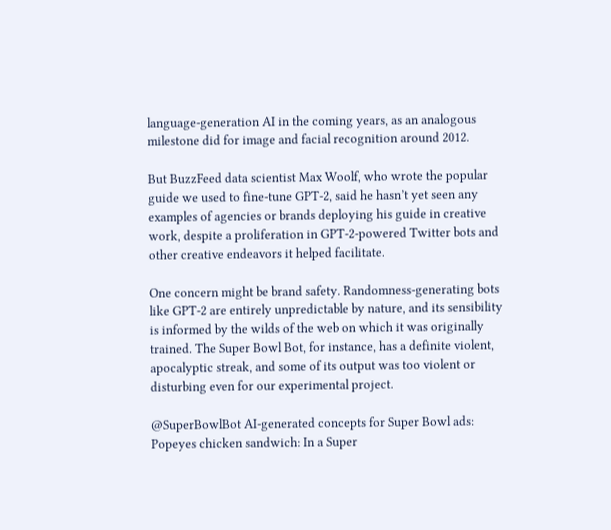language-generation AI in the coming years, as an analogous milestone did for image and facial recognition around 2012.

But BuzzFeed data scientist Max Woolf, who wrote the popular guide we used to fine-tune GPT-2, said he hasn’t yet seen any examples of agencies or brands deploying his guide in creative work, despite a proliferation in GPT-2-powered Twitter bots and other creative endeavors it helped facilitate.

One concern might be brand safety. Randomness-generating bots like GPT-2 are entirely unpredictable by nature, and its sensibility is informed by the wilds of the web on which it was originally trained. The Super Bowl Bot, for instance, has a definite violent, apocalyptic streak, and some of its output was too violent or disturbing even for our experimental project.

@SuperBowlBot AI-generated concepts for Super Bowl ads: Popeyes chicken sandwich: In a Super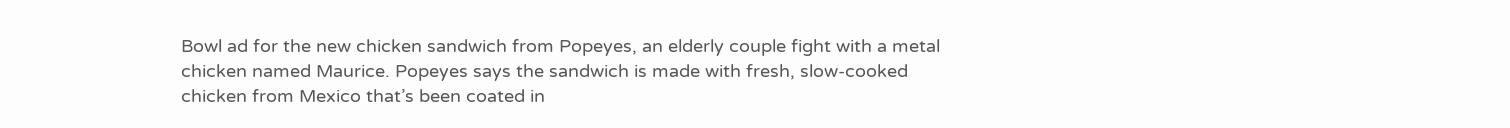Bowl ad for the new chicken sandwich from Popeyes, an elderly couple fight with a metal chicken named Maurice. Popeyes says the sandwich is made with fresh, slow-cooked chicken from Mexico that’s been coated in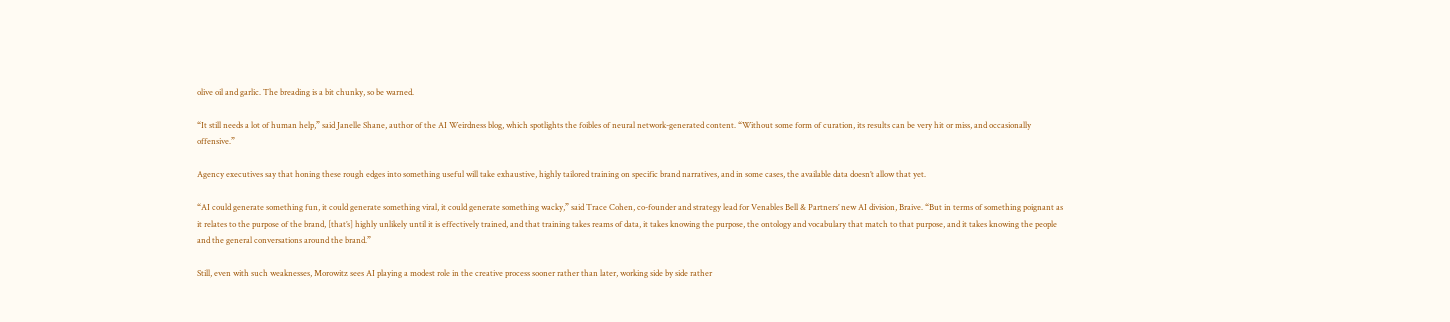olive oil and garlic. The breading is a bit chunky, so be warned.

“It still needs a lot of human help,” said Janelle Shane, author of the AI Weirdness blog, which spotlights the foibles of neural network-generated content. “Without some form of curation, its results can be very hit or miss, and occasionally offensive.”

Agency executives say that honing these rough edges into something useful will take exhaustive, highly tailored training on specific brand narratives, and in some cases, the available data doesn’t allow that yet.

“AI could generate something fun, it could generate something viral, it could generate something wacky,” said Trace Cohen, co-founder and strategy lead for Venables Bell & Partners’ new AI division, Braive. “But in terms of something poignant as it relates to the purpose of the brand, [that’s] highly unlikely until it is effectively trained, and that training takes reams of data, it takes knowing the purpose, the ontology and vocabulary that match to that purpose, and it takes knowing the people and the general conversations around the brand.”

Still, even with such weaknesses, Morowitz sees AI playing a modest role in the creative process sooner rather than later, working side by side rather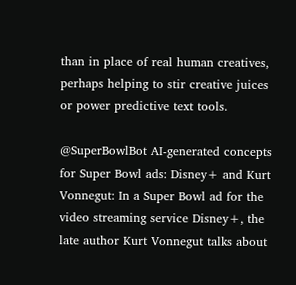than in place of real human creatives, perhaps helping to stir creative juices or power predictive text tools.

@SuperBowlBot AI-generated concepts for Super Bowl ads: Disney+ and Kurt Vonnegut: In a Super Bowl ad for the video streaming service Disney+, the late author Kurt Vonnegut talks about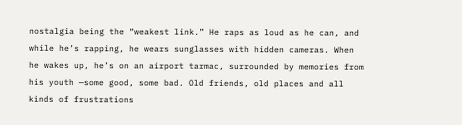nostalgia being the “weakest link.” He raps as loud as he can, and while he’s rapping, he wears sunglasses with hidden cameras. When he wakes up, he’s on an airport tarmac, surrounded by memories from his youth —some good, some bad. Old friends, old places and all kinds of frustrations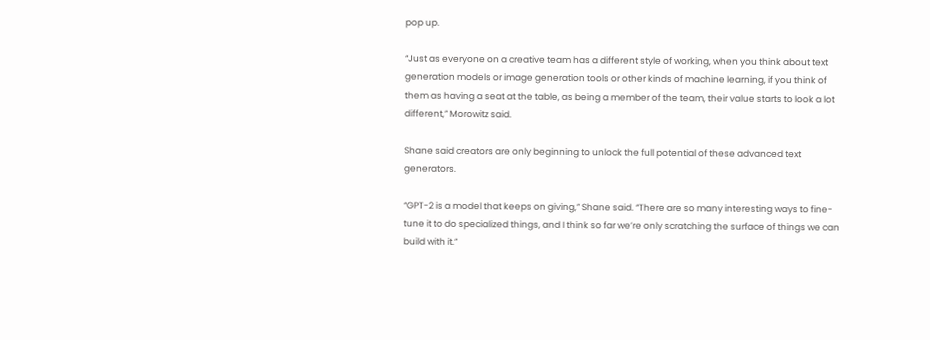pop up.

“Just as everyone on a creative team has a different style of working, when you think about text generation models or image generation tools or other kinds of machine learning, if you think of them as having a seat at the table, as being a member of the team, their value starts to look a lot different,” Morowitz said.

Shane said creators are only beginning to unlock the full potential of these advanced text generators.

“GPT-2 is a model that keeps on giving,” Shane said. “There are so many interesting ways to fine-tune it to do specialized things, and I think so far we’re only scratching the surface of things we can build with it.”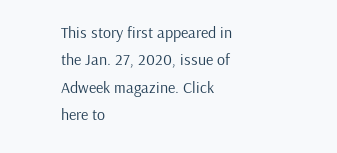This story first appeared in the Jan. 27, 2020, issue of Adweek magazine. Click here to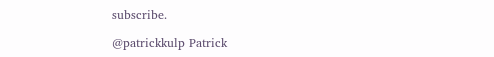subscribe.

@patrickkulp Patrick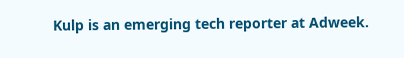Kulp is an emerging tech reporter at Adweek.